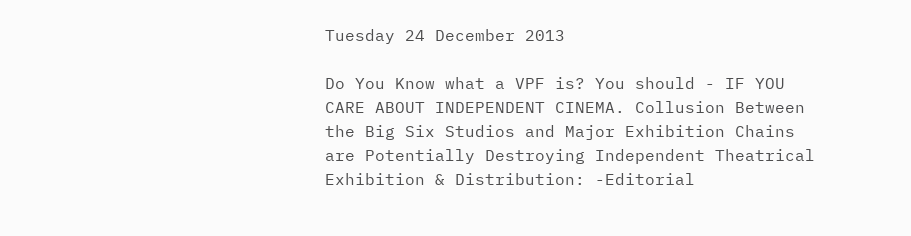Tuesday 24 December 2013

Do You Know what a VPF is? You should - IF YOU CARE ABOUT INDEPENDENT CINEMA. Collusion Between the Big Six Studios and Major Exhibition Chains are Potentially Destroying Independent Theatrical Exhibition & Distribution: -Editorial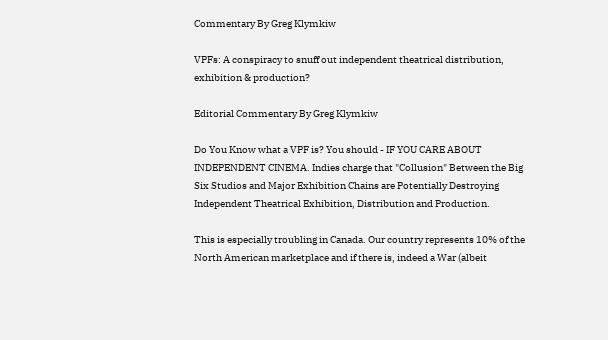Commentary By Greg Klymkiw

VPFs: A conspiracy to snuff out independent theatrical distribution, exhibition & production?

Editorial Commentary By Greg Klymkiw

Do You Know what a VPF is? You should - IF YOU CARE ABOUT INDEPENDENT CINEMA. Indies charge that "Collusion" Between the Big Six Studios and Major Exhibition Chains are Potentially Destroying Independent Theatrical Exhibition, Distribution and Production.

This is especially troubling in Canada. Our country represents 10% of the North American marketplace and if there is, indeed a War (albeit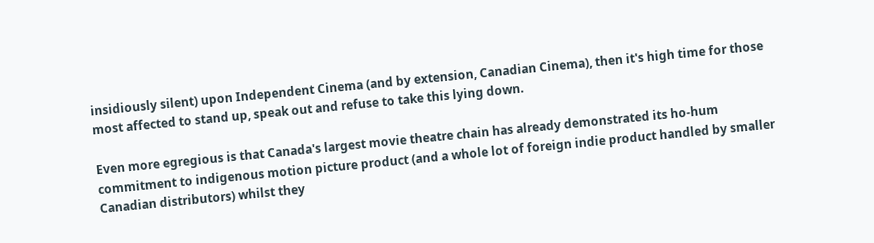insidiously silent) upon Independent Cinema (and by extension, Canadian Cinema), then it's high time for those most affected to stand up, speak out and refuse to take this lying down.

Even more egregious is that Canada's largest movie theatre chain has already demonstrated its ho-hum commitment to indigenous motion picture product (and a whole lot of foreign indie product handled by smaller Canadian distributors) whilst they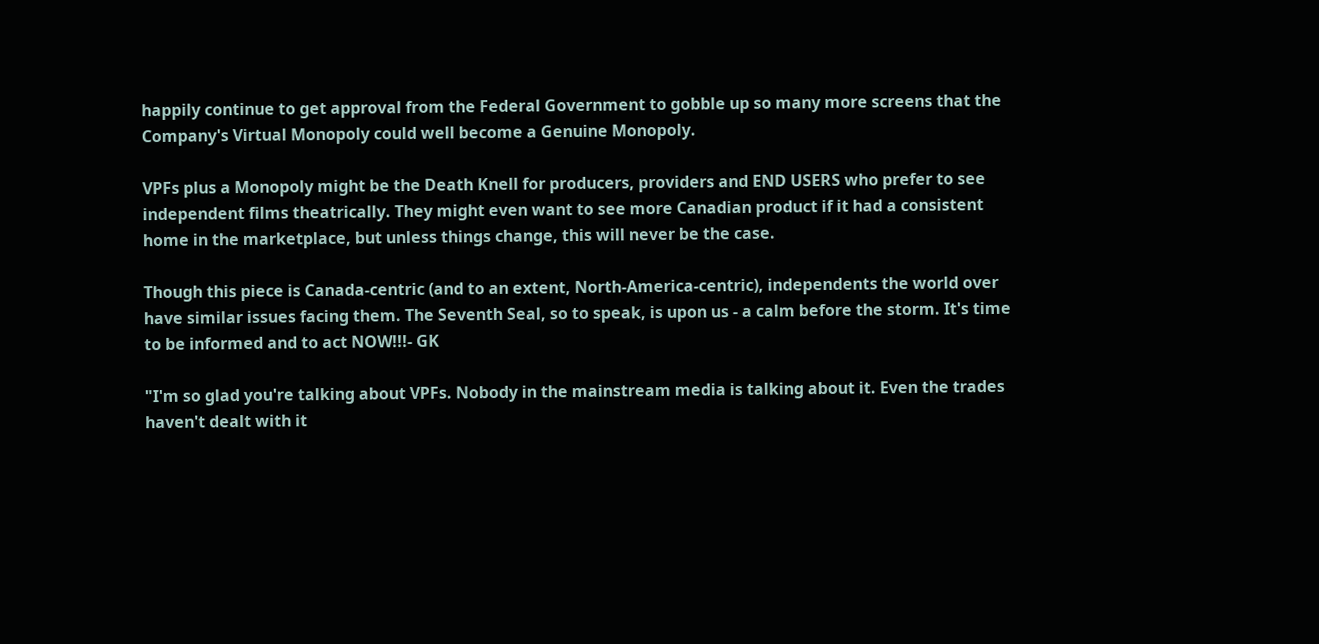happily continue to get approval from the Federal Government to gobble up so many more screens that the Company's Virtual Monopoly could well become a Genuine Monopoly.

VPFs plus a Monopoly might be the Death Knell for producers, providers and END USERS who prefer to see independent films theatrically. They might even want to see more Canadian product if it had a consistent home in the marketplace, but unless things change, this will never be the case.

Though this piece is Canada-centric (and to an extent, North-America-centric), independents the world over have similar issues facing them. The Seventh Seal, so to speak, is upon us - a calm before the storm. It's time to be informed and to act NOW!!!- GK

"I'm so glad you're talking about VPFs. Nobody in the mainstream media is talking about it. Even the trades haven't dealt with it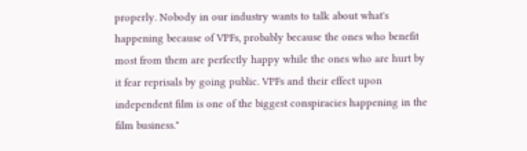properly. Nobody in our industry wants to talk about what's happening because of VPFs, probably because the ones who benefit most from them are perfectly happy while the ones who are hurt by it fear reprisals by going public. VPFs and their effect upon independent film is one of the biggest conspiracies happening in the film business."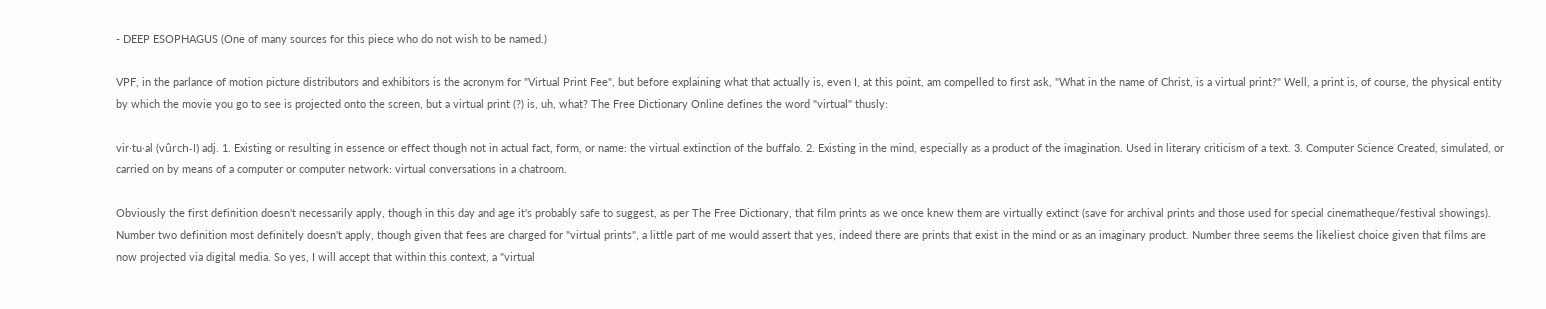- DEEP ESOPHAGUS (One of many sources for this piece who do not wish to be named.)

VPF, in the parlance of motion picture distributors and exhibitors is the acronym for "Virtual Print Fee", but before explaining what that actually is, even I, at this point, am compelled to first ask, "What in the name of Christ, is a virtual print?" Well, a print is, of course, the physical entity by which the movie you go to see is projected onto the screen, but a virtual print (?) is, uh, what? The Free Dictionary Online defines the word "virtual" thusly:

vir·tu·al (vûrch-l) adj. 1. Existing or resulting in essence or effect though not in actual fact, form, or name: the virtual extinction of the buffalo. 2. Existing in the mind, especially as a product of the imagination. Used in literary criticism of a text. 3. Computer Science Created, simulated, or carried on by means of a computer or computer network: virtual conversations in a chatroom.

Obviously the first definition doesn't necessarily apply, though in this day and age it's probably safe to suggest, as per The Free Dictionary, that film prints as we once knew them are virtually extinct (save for archival prints and those used for special cinematheque/festival showings). Number two definition most definitely doesn't apply, though given that fees are charged for "virtual prints", a little part of me would assert that yes, indeed there are prints that exist in the mind or as an imaginary product. Number three seems the likeliest choice given that films are now projected via digital media. So yes, I will accept that within this context, a "virtual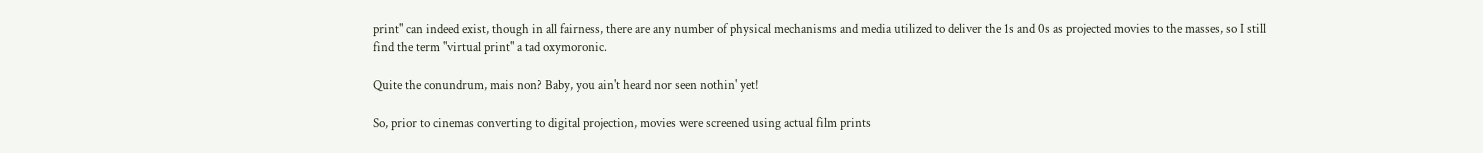print" can indeed exist, though in all fairness, there are any number of physical mechanisms and media utilized to deliver the 1s and 0s as projected movies to the masses, so I still find the term "virtual print" a tad oxymoronic.

Quite the conundrum, mais non? Baby, you ain't heard nor seen nothin' yet!

So, prior to cinemas converting to digital projection, movies were screened using actual film prints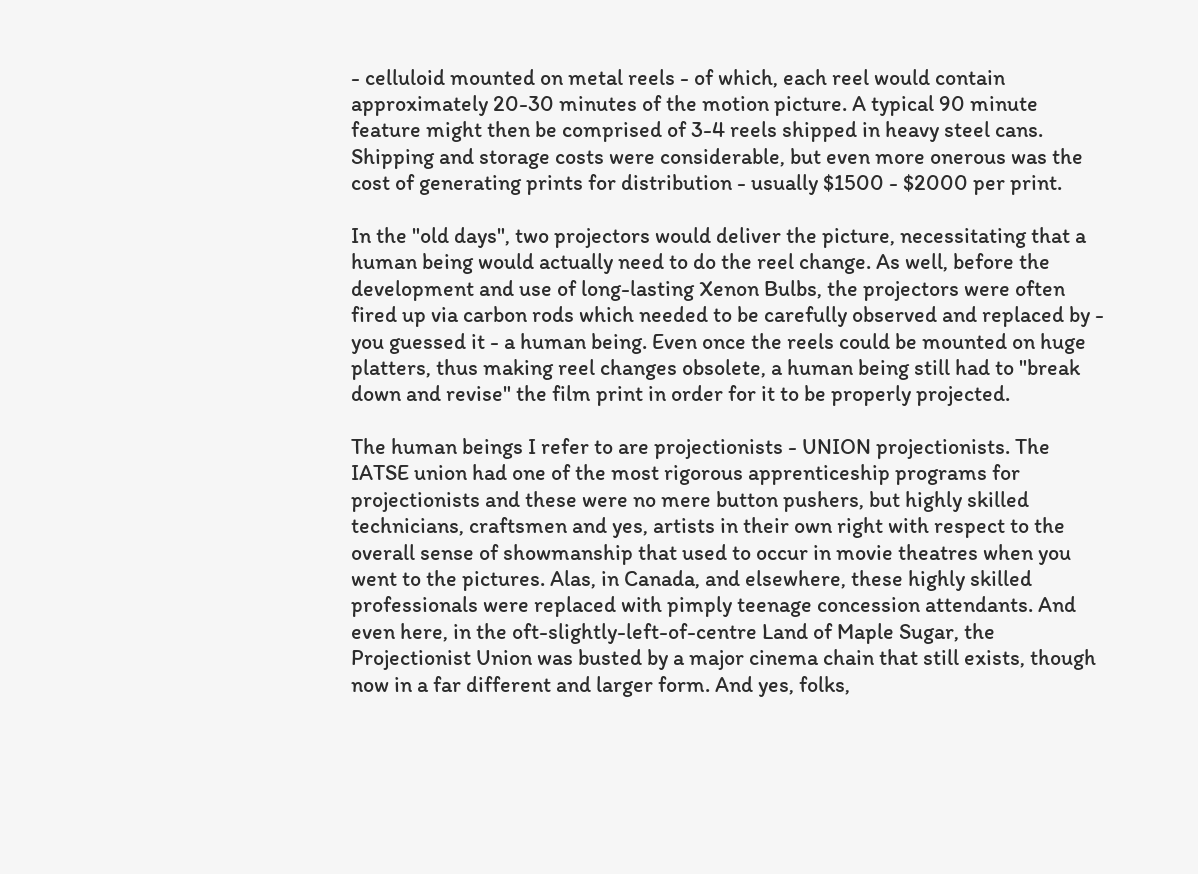- celluloid mounted on metal reels - of which, each reel would contain approximately 20-30 minutes of the motion picture. A typical 90 minute feature might then be comprised of 3-4 reels shipped in heavy steel cans. Shipping and storage costs were considerable, but even more onerous was the cost of generating prints for distribution - usually $1500 - $2000 per print.

In the "old days", two projectors would deliver the picture, necessitating that a human being would actually need to do the reel change. As well, before the development and use of long-lasting Xenon Bulbs, the projectors were often fired up via carbon rods which needed to be carefully observed and replaced by - you guessed it - a human being. Even once the reels could be mounted on huge platters, thus making reel changes obsolete, a human being still had to "break down and revise" the film print in order for it to be properly projected.

The human beings I refer to are projectionists - UNION projectionists. The IATSE union had one of the most rigorous apprenticeship programs for projectionists and these were no mere button pushers, but highly skilled technicians, craftsmen and yes, artists in their own right with respect to the overall sense of showmanship that used to occur in movie theatres when you went to the pictures. Alas, in Canada, and elsewhere, these highly skilled professionals were replaced with pimply teenage concession attendants. And even here, in the oft-slightly-left-of-centre Land of Maple Sugar, the Projectionist Union was busted by a major cinema chain that still exists, though now in a far different and larger form. And yes, folks,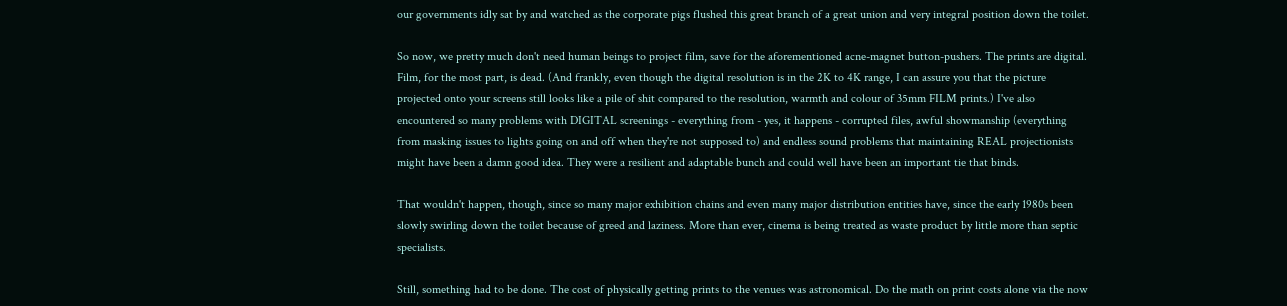our governments idly sat by and watched as the corporate pigs flushed this great branch of a great union and very integral position down the toilet.

So now, we pretty much don't need human beings to project film, save for the aforementioned acne-magnet button-pushers. The prints are digital. Film, for the most part, is dead. (And frankly, even though the digital resolution is in the 2K to 4K range, I can assure you that the picture projected onto your screens still looks like a pile of shit compared to the resolution, warmth and colour of 35mm FILM prints.) I've also encountered so many problems with DIGITAL screenings - everything from - yes, it happens - corrupted files, awful showmanship (everything from masking issues to lights going on and off when they're not supposed to) and endless sound problems that maintaining REAL projectionists might have been a damn good idea. They were a resilient and adaptable bunch and could well have been an important tie that binds.

That wouldn't happen, though, since so many major exhibition chains and even many major distribution entities have, since the early 1980s been slowly swirling down the toilet because of greed and laziness. More than ever, cinema is being treated as waste product by little more than septic specialists.

Still, something had to be done. The cost of physically getting prints to the venues was astronomical. Do the math on print costs alone via the now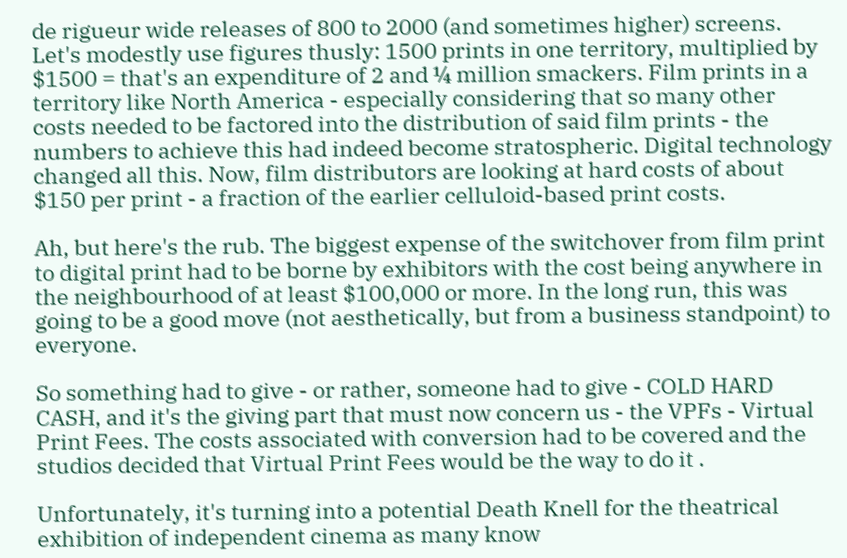de rigueur wide releases of 800 to 2000 (and sometimes higher) screens. Let's modestly use figures thusly: 1500 prints in one territory, multiplied by $1500 = that's an expenditure of 2 and ¼ million smackers. Film prints in a territory like North America - especially considering that so many other costs needed to be factored into the distribution of said film prints - the numbers to achieve this had indeed become stratospheric. Digital technology changed all this. Now, film distributors are looking at hard costs of about $150 per print - a fraction of the earlier celluloid-based print costs.

Ah, but here's the rub. The biggest expense of the switchover from film print to digital print had to be borne by exhibitors with the cost being anywhere in the neighbourhood of at least $100,000 or more. In the long run, this was going to be a good move (not aesthetically, but from a business standpoint) to everyone.

So something had to give - or rather, someone had to give - COLD HARD CASH, and it's the giving part that must now concern us - the VPFs - Virtual Print Fees. The costs associated with conversion had to be covered and the studios decided that Virtual Print Fees would be the way to do it .

Unfortunately, it's turning into a potential Death Knell for the theatrical exhibition of independent cinema as many know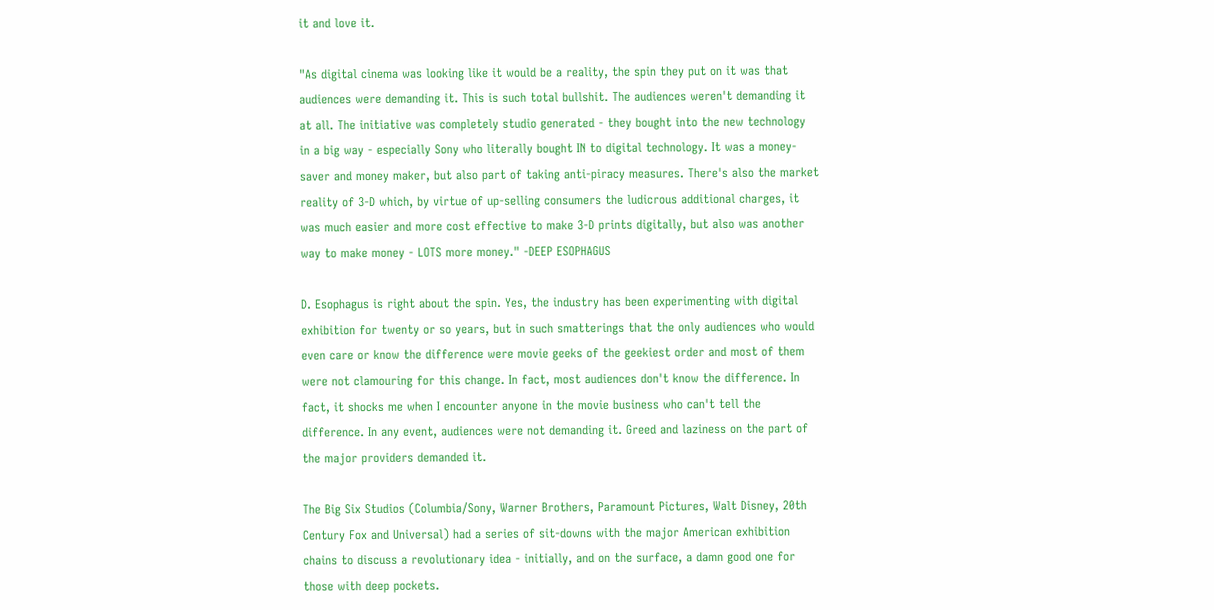it and love it.

"As digital cinema was looking like it would be a reality, the spin they put on it was that audiences were demanding it. This is such total bullshit. The audiences weren't demanding it at all. The initiative was completely studio generated - they bought into the new technology in a big way - especially Sony who literally bought IN to digital technology. It was a money-saver and money maker, but also part of taking anti-piracy measures. There's also the market reality of 3-D which, by virtue of up-selling consumers the ludicrous additional charges, it was much easier and more cost effective to make 3-D prints digitally, but also was another way to make money - LOTS more money." -DEEP ESOPHAGUS

D. Esophagus is right about the spin. Yes, the industry has been experimenting with digital exhibition for twenty or so years, but in such smatterings that the only audiences who would even care or know the difference were movie geeks of the geekiest order and most of them were not clamouring for this change. In fact, most audiences don't know the difference. In fact, it shocks me when I encounter anyone in the movie business who can't tell the difference. In any event, audiences were not demanding it. Greed and laziness on the part of the major providers demanded it.

The Big Six Studios (Columbia/Sony, Warner Brothers, Paramount Pictures, Walt Disney, 20th Century Fox and Universal) had a series of sit-downs with the major American exhibition chains to discuss a revolutionary idea - initially, and on the surface, a damn good one for those with deep pockets.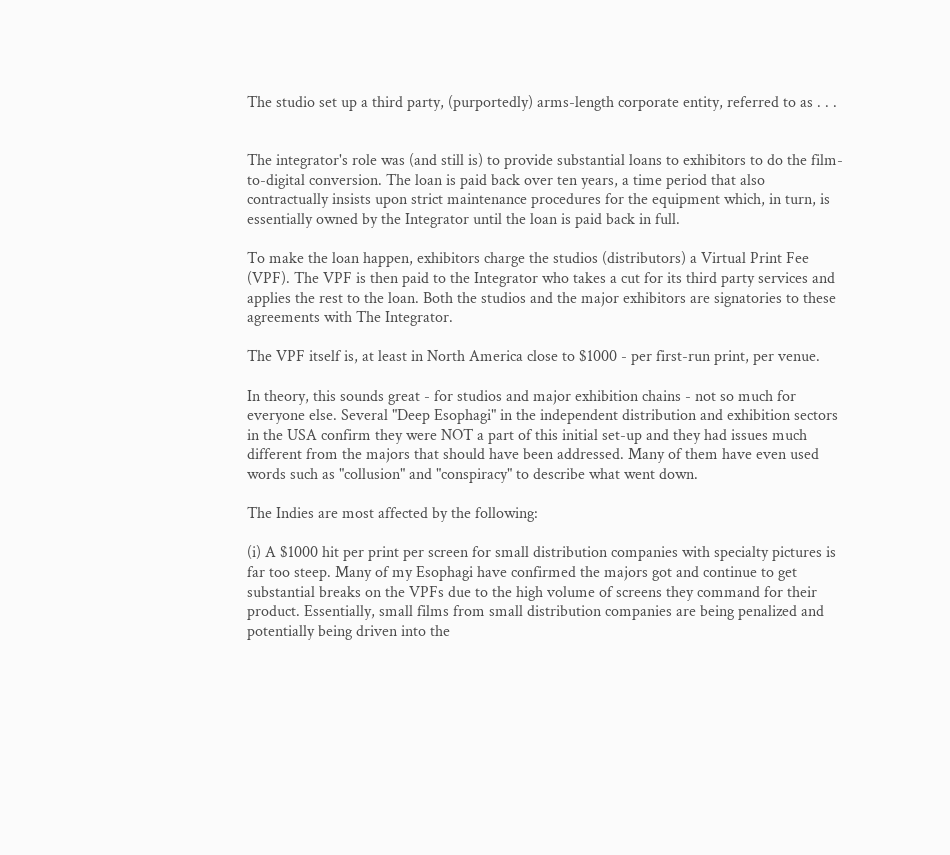The studio set up a third party, (purportedly) arms-length corporate entity, referred to as . . .


The integrator's role was (and still is) to provide substantial loans to exhibitors to do the film-to-digital conversion. The loan is paid back over ten years, a time period that also contractually insists upon strict maintenance procedures for the equipment which, in turn, is essentially owned by the Integrator until the loan is paid back in full.

To make the loan happen, exhibitors charge the studios (distributors) a Virtual Print Fee (VPF). The VPF is then paid to the Integrator who takes a cut for its third party services and applies the rest to the loan. Both the studios and the major exhibitors are signatories to these agreements with The Integrator.

The VPF itself is, at least in North America close to $1000 - per first-run print, per venue.

In theory, this sounds great - for studios and major exhibition chains - not so much for everyone else. Several "Deep Esophagi" in the independent distribution and exhibition sectors in the USA confirm they were NOT a part of this initial set-up and they had issues much different from the majors that should have been addressed. Many of them have even used words such as "collusion" and "conspiracy" to describe what went down.

The Indies are most affected by the following:

(i) A $1000 hit per print per screen for small distribution companies with specialty pictures is far too steep. Many of my Esophagi have confirmed the majors got and continue to get substantial breaks on the VPFs due to the high volume of screens they command for their product. Essentially, small films from small distribution companies are being penalized and potentially being driven into the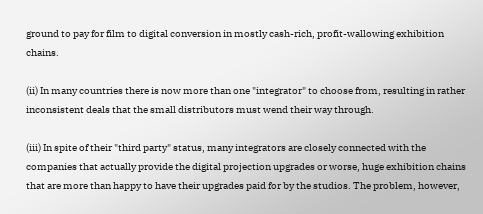ground to pay for film to digital conversion in mostly cash-rich, profit-wallowing exhibition chains.

(ii) In many countries there is now more than one "integrator" to choose from, resulting in rather inconsistent deals that the small distributors must wend their way through.

(iii) In spite of their "third party" status, many integrators are closely connected with the companies that actually provide the digital projection upgrades or worse, huge exhibition chains that are more than happy to have their upgrades paid for by the studios. The problem, however,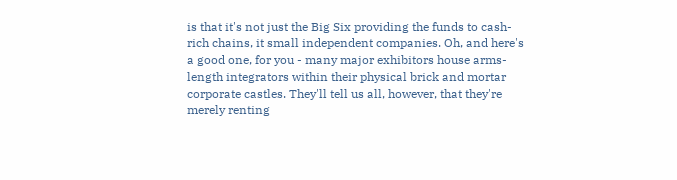is that it's not just the Big Six providing the funds to cash-rich chains, it small independent companies. Oh, and here's a good one, for you - many major exhibitors house arms-length integrators within their physical brick and mortar corporate castles. They'll tell us all, however, that they're merely renting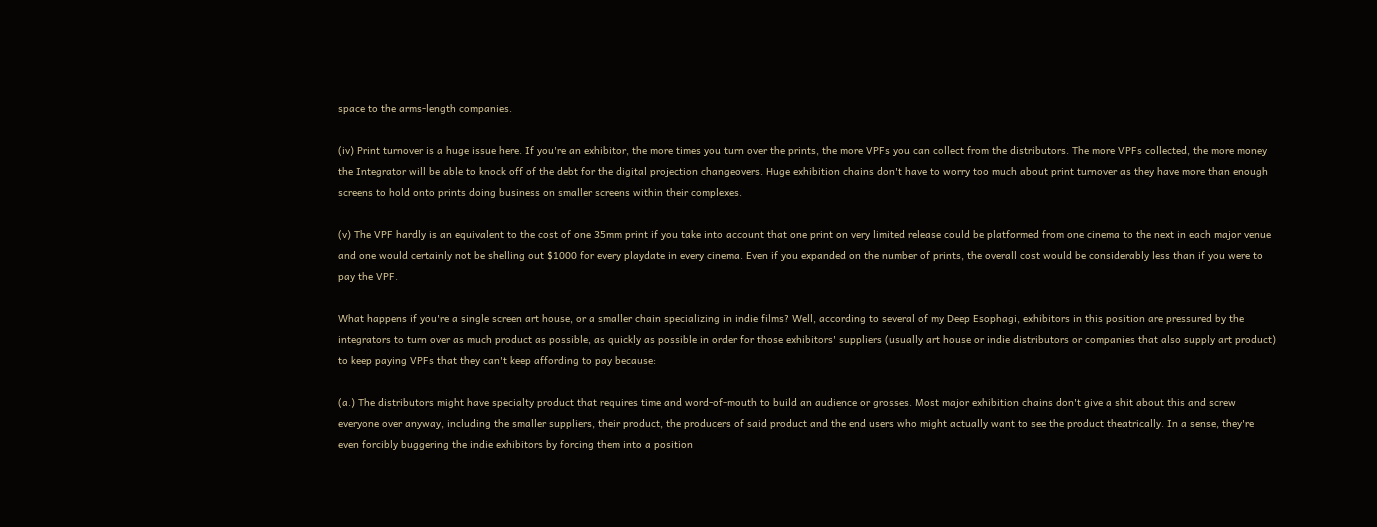space to the arms-length companies.

(iv) Print turnover is a huge issue here. If you're an exhibitor, the more times you turn over the prints, the more VPFs you can collect from the distributors. The more VPFs collected, the more money the Integrator will be able to knock off of the debt for the digital projection changeovers. Huge exhibition chains don't have to worry too much about print turnover as they have more than enough screens to hold onto prints doing business on smaller screens within their complexes.

(v) The VPF hardly is an equivalent to the cost of one 35mm print if you take into account that one print on very limited release could be platformed from one cinema to the next in each major venue and one would certainly not be shelling out $1000 for every playdate in every cinema. Even if you expanded on the number of prints, the overall cost would be considerably less than if you were to pay the VPF.

What happens if you're a single screen art house, or a smaller chain specializing in indie films? Well, according to several of my Deep Esophagi, exhibitors in this position are pressured by the integrators to turn over as much product as possible, as quickly as possible in order for those exhibitors' suppliers (usually art house or indie distributors or companies that also supply art product) to keep paying VPFs that they can't keep affording to pay because:

(a.) The distributors might have specialty product that requires time and word-of-mouth to build an audience or grosses. Most major exhibition chains don't give a shit about this and screw everyone over anyway, including the smaller suppliers, their product, the producers of said product and the end users who might actually want to see the product theatrically. In a sense, they're even forcibly buggering the indie exhibitors by forcing them into a position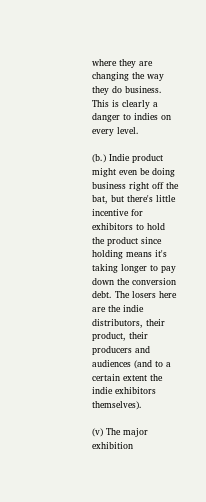where they are changing the way they do business. This is clearly a danger to indies on every level.

(b.) Indie product might even be doing business right off the bat, but there's little incentive for exhibitors to hold the product since holding means it's taking longer to pay down the conversion debt. The losers here are the indie distributors, their product, their producers and audiences (and to a certain extent the indie exhibitors themselves).

(v) The major exhibition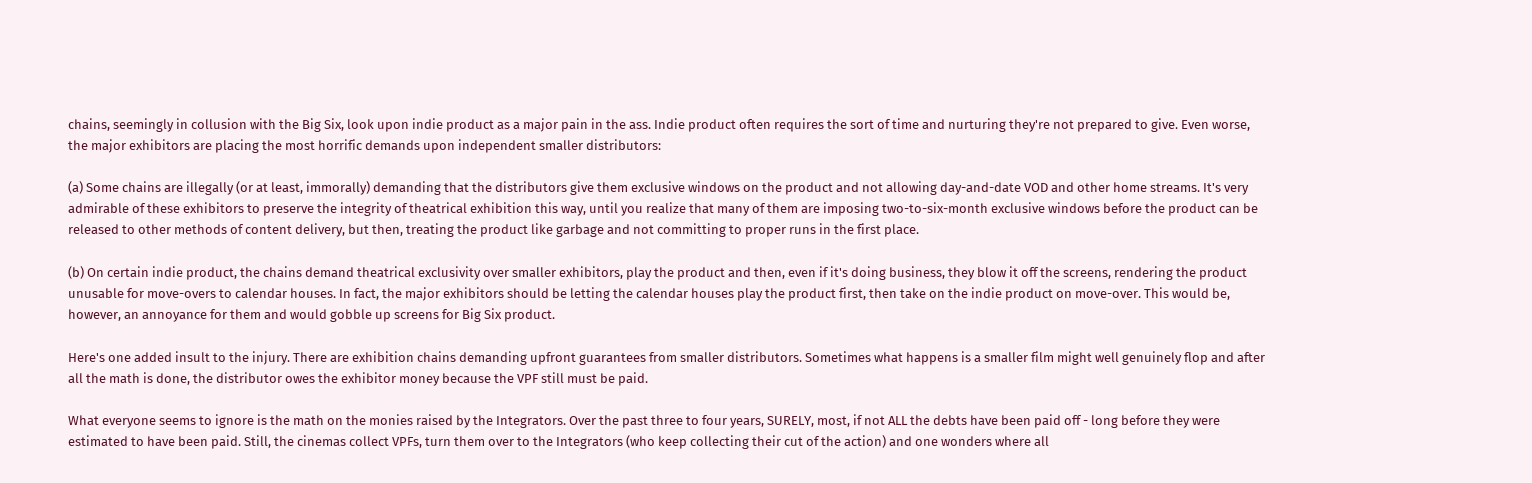chains, seemingly in collusion with the Big Six, look upon indie product as a major pain in the ass. Indie product often requires the sort of time and nurturing they're not prepared to give. Even worse, the major exhibitors are placing the most horrific demands upon independent smaller distributors:

(a) Some chains are illegally (or at least, immorally) demanding that the distributors give them exclusive windows on the product and not allowing day-and-date VOD and other home streams. It's very admirable of these exhibitors to preserve the integrity of theatrical exhibition this way, until you realize that many of them are imposing two-to-six-month exclusive windows before the product can be released to other methods of content delivery, but then, treating the product like garbage and not committing to proper runs in the first place.

(b) On certain indie product, the chains demand theatrical exclusivity over smaller exhibitors, play the product and then, even if it's doing business, they blow it off the screens, rendering the product unusable for move-overs to calendar houses. In fact, the major exhibitors should be letting the calendar houses play the product first, then take on the indie product on move-over. This would be, however, an annoyance for them and would gobble up screens for Big Six product.

Here's one added insult to the injury. There are exhibition chains demanding upfront guarantees from smaller distributors. Sometimes what happens is a smaller film might well genuinely flop and after all the math is done, the distributor owes the exhibitor money because the VPF still must be paid.

What everyone seems to ignore is the math on the monies raised by the Integrators. Over the past three to four years, SURELY, most, if not ALL the debts have been paid off - long before they were estimated to have been paid. Still, the cinemas collect VPFs, turn them over to the Integrators (who keep collecting their cut of the action) and one wonders where all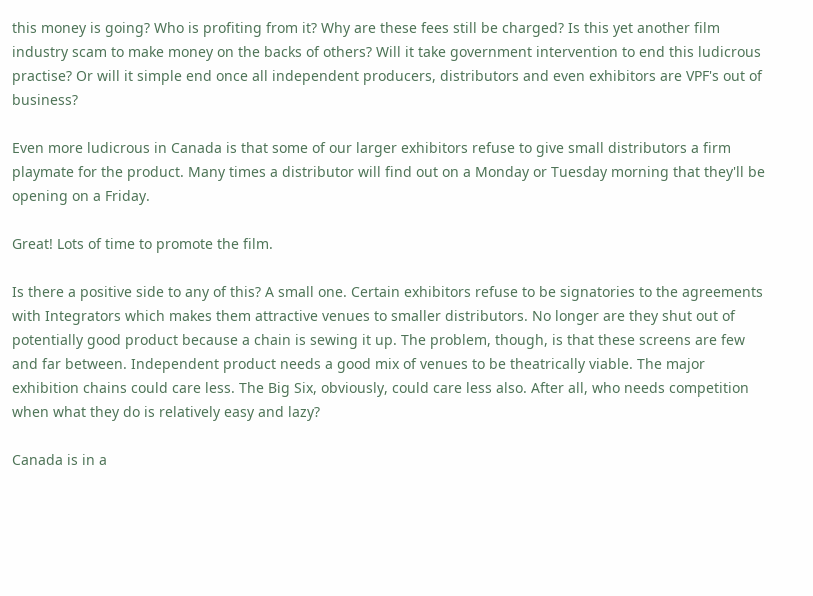this money is going? Who is profiting from it? Why are these fees still be charged? Is this yet another film industry scam to make money on the backs of others? Will it take government intervention to end this ludicrous practise? Or will it simple end once all independent producers, distributors and even exhibitors are VPF's out of business?

Even more ludicrous in Canada is that some of our larger exhibitors refuse to give small distributors a firm playmate for the product. Many times a distributor will find out on a Monday or Tuesday morning that they'll be opening on a Friday.

Great! Lots of time to promote the film.

Is there a positive side to any of this? A small one. Certain exhibitors refuse to be signatories to the agreements with Integrators which makes them attractive venues to smaller distributors. No longer are they shut out of potentially good product because a chain is sewing it up. The problem, though, is that these screens are few and far between. Independent product needs a good mix of venues to be theatrically viable. The major exhibition chains could care less. The Big Six, obviously, could care less also. After all, who needs competition when what they do is relatively easy and lazy?

Canada is in a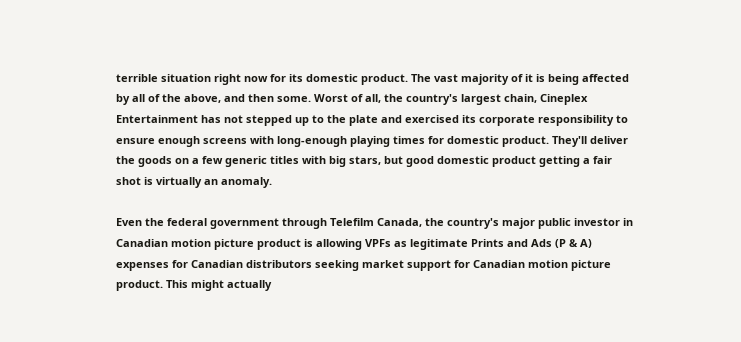terrible situation right now for its domestic product. The vast majority of it is being affected by all of the above, and then some. Worst of all, the country's largest chain, Cineplex Entertainment has not stepped up to the plate and exercised its corporate responsibility to ensure enough screens with long-enough playing times for domestic product. They'll deliver the goods on a few generic titles with big stars, but good domestic product getting a fair shot is virtually an anomaly.

Even the federal government through Telefilm Canada, the country's major public investor in Canadian motion picture product is allowing VPFs as legitimate Prints and Ads (P & A) expenses for Canadian distributors seeking market support for Canadian motion picture product. This might actually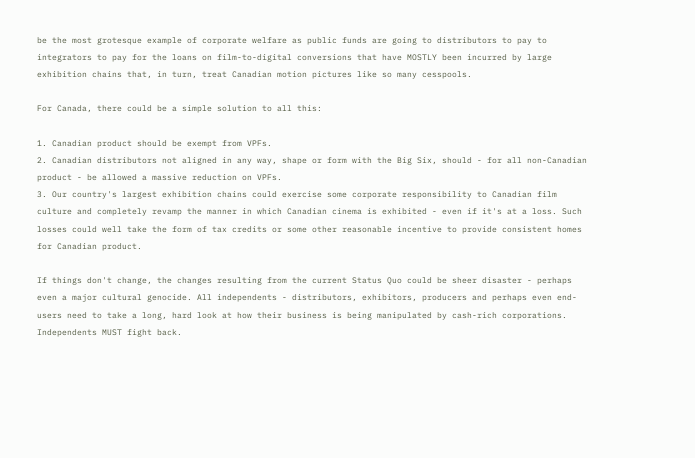be the most grotesque example of corporate welfare as public funds are going to distributors to pay to integrators to pay for the loans on film-to-digital conversions that have MOSTLY been incurred by large exhibition chains that, in turn, treat Canadian motion pictures like so many cesspools.

For Canada, there could be a simple solution to all this:

1. Canadian product should be exempt from VPFs.
2. Canadian distributors not aligned in any way, shape or form with the Big Six, should - for all non-Canadian product - be allowed a massive reduction on VPFs.
3. Our country's largest exhibition chains could exercise some corporate responsibility to Canadian film culture and completely revamp the manner in which Canadian cinema is exhibited - even if it's at a loss. Such losses could well take the form of tax credits or some other reasonable incentive to provide consistent homes for Canadian product.

If things don't change, the changes resulting from the current Status Quo could be sheer disaster - perhaps even a major cultural genocide. All independents - distributors, exhibitors, producers and perhaps even end-users need to take a long, hard look at how their business is being manipulated by cash-rich corporations. Independents MUST fight back.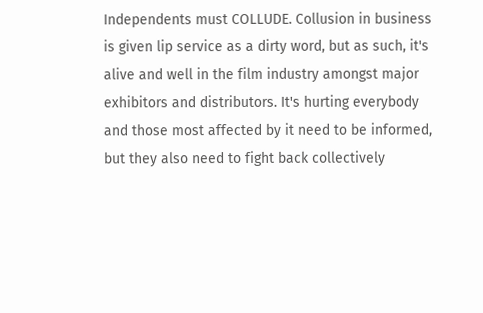Independents must COLLUDE. Collusion in business is given lip service as a dirty word, but as such, it's alive and well in the film industry amongst major exhibitors and distributors. It's hurting everybody and those most affected by it need to be informed, but they also need to fight back collectively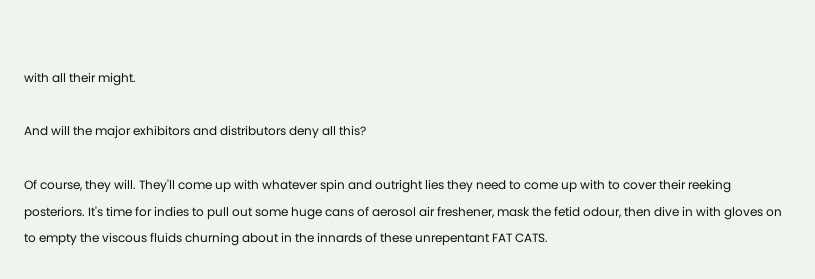with all their might.

And will the major exhibitors and distributors deny all this?

Of course, they will. They'll come up with whatever spin and outright lies they need to come up with to cover their reeking posteriors. It's time for indies to pull out some huge cans of aerosol air freshener, mask the fetid odour, then dive in with gloves on to empty the viscous fluids churning about in the innards of these unrepentant FAT CATS.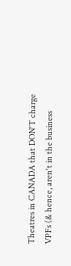Theatres in CANADA that DON'T charge VPFs (& hence, aren't in the business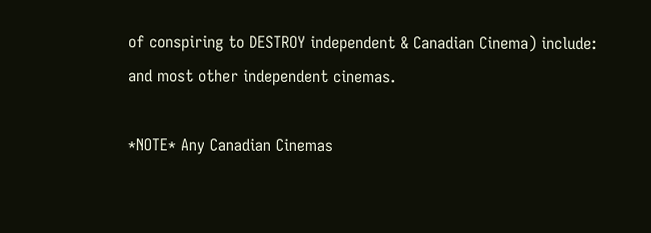of conspiring to DESTROY independent & Canadian Cinema) include:
and most other independent cinemas.

*NOTE* Any Canadian Cinemas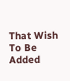That Wish To Be Added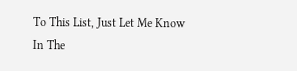To This List, Just Let Me Know In The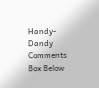Handy-Dandy Comments Box Below